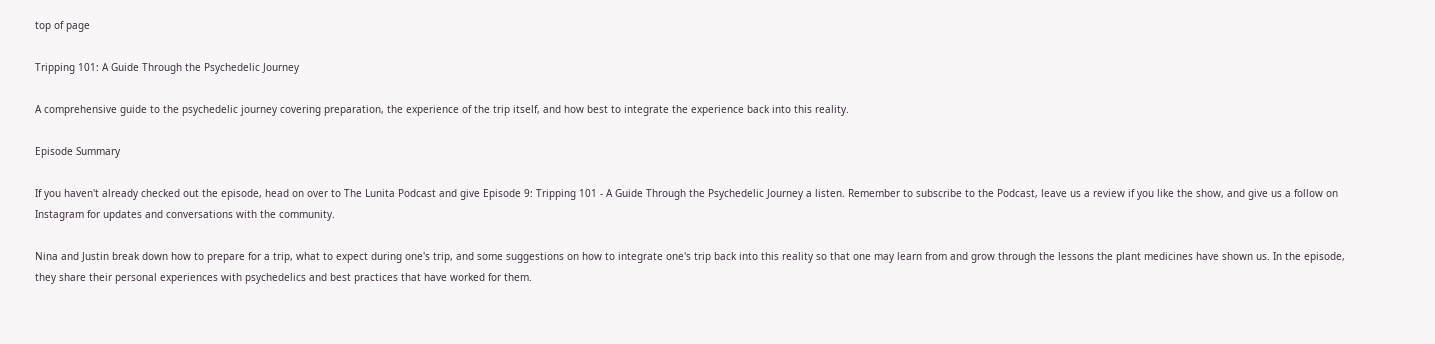top of page

Tripping 101: A Guide Through the Psychedelic Journey

A comprehensive guide to the psychedelic journey covering preparation, the experience of the trip itself, and how best to integrate the experience back into this reality.

Episode Summary

If you haven't already checked out the episode, head on over to The Lunita Podcast and give Episode 9: Tripping 101 - A Guide Through the Psychedelic Journey a listen. Remember to subscribe to the Podcast, leave us a review if you like the show, and give us a follow on Instagram for updates and conversations with the community.

Nina and Justin break down how to prepare for a trip, what to expect during one's trip, and some suggestions on how to integrate one's trip back into this reality so that one may learn from and grow through the lessons the plant medicines have shown us. In the episode, they share their personal experiences with psychedelics and best practices that have worked for them.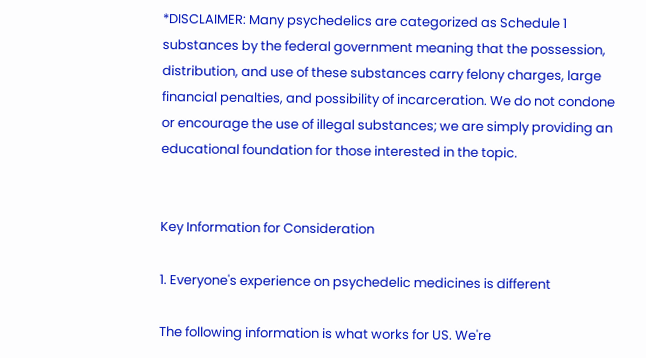*DISCLAIMER: Many psychedelics are categorized as Schedule 1 substances by the federal government meaning that the possession, distribution, and use of these substances carry felony charges, large financial penalties, and possibility of incarceration. We do not condone or encourage the use of illegal substances; we are simply providing an educational foundation for those interested in the topic.


Key Information for Consideration

1. Everyone's experience on psychedelic medicines is different

The following information is what works for US. We're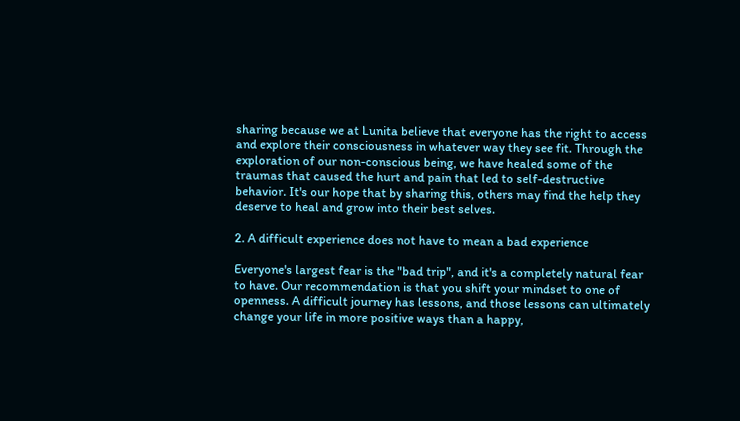sharing because we at Lunita believe that everyone has the right to access and explore their consciousness in whatever way they see fit. Through the exploration of our non-conscious being, we have healed some of the traumas that caused the hurt and pain that led to self-destructive behavior. It's our hope that by sharing this, others may find the help they deserve to heal and grow into their best selves.

2. A difficult experience does not have to mean a bad experience

Everyone's largest fear is the "bad trip", and it's a completely natural fear to have. Our recommendation is that you shift your mindset to one of openness. A difficult journey has lessons, and those lessons can ultimately change your life in more positive ways than a happy,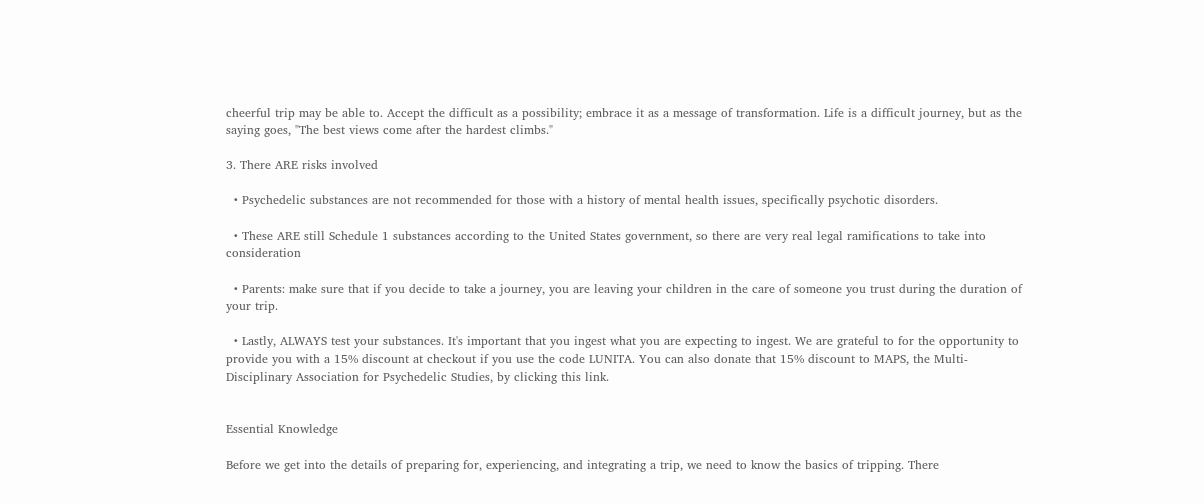cheerful trip may be able to. Accept the difficult as a possibility; embrace it as a message of transformation. Life is a difficult journey, but as the saying goes, "The best views come after the hardest climbs."

3. There ARE risks involved

  • Psychedelic substances are not recommended for those with a history of mental health issues, specifically psychotic disorders.

  • These ARE still Schedule 1 substances according to the United States government, so there are very real legal ramifications to take into consideration

  • Parents: make sure that if you decide to take a journey, you are leaving your children in the care of someone you trust during the duration of your trip.

  • Lastly, ALWAYS test your substances. It's important that you ingest what you are expecting to ingest. We are grateful to for the opportunity to provide you with a 15% discount at checkout if you use the code LUNITA. You can also donate that 15% discount to MAPS, the Multi-Disciplinary Association for Psychedelic Studies, by clicking this link.


Essential Knowledge

Before we get into the details of preparing for, experiencing, and integrating a trip, we need to know the basics of tripping. There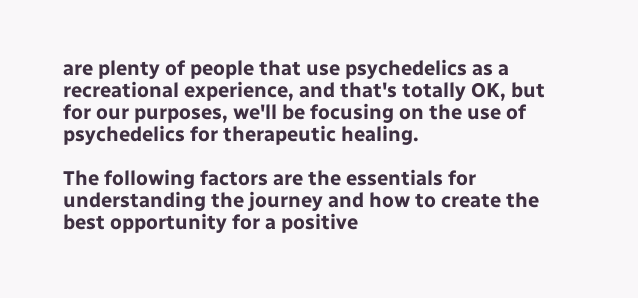are plenty of people that use psychedelics as a recreational experience, and that's totally OK, but for our purposes, we'll be focusing on the use of psychedelics for therapeutic healing.

The following factors are the essentials for understanding the journey and how to create the best opportunity for a positive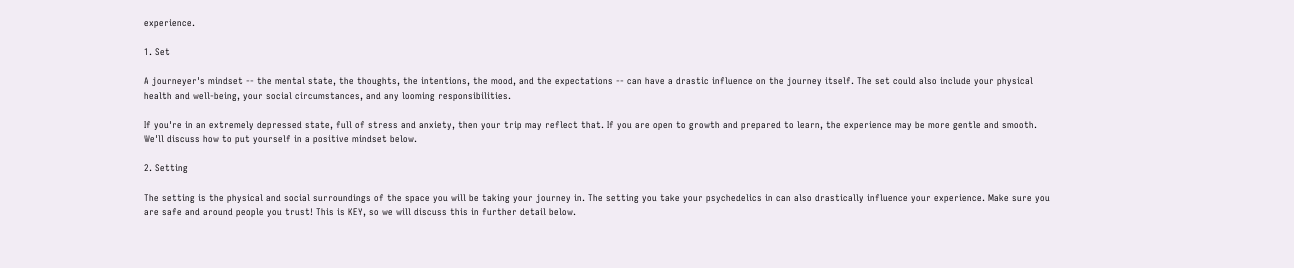experience.

1. Set

A journeyer's mindset -- the mental state, the thoughts, the intentions, the mood, and the expectations -- can have a drastic influence on the journey itself. The set could also include your physical health and well-being, your social circumstances, and any looming responsibilities.

If you're in an extremely depressed state, full of stress and anxiety, then your trip may reflect that. If you are open to growth and prepared to learn, the experience may be more gentle and smooth. We'll discuss how to put yourself in a positive mindset below.

2. Setting

The setting is the physical and social surroundings of the space you will be taking your journey in. The setting you take your psychedelics in can also drastically influence your experience. Make sure you are safe and around people you trust! This is KEY, so we will discuss this in further detail below.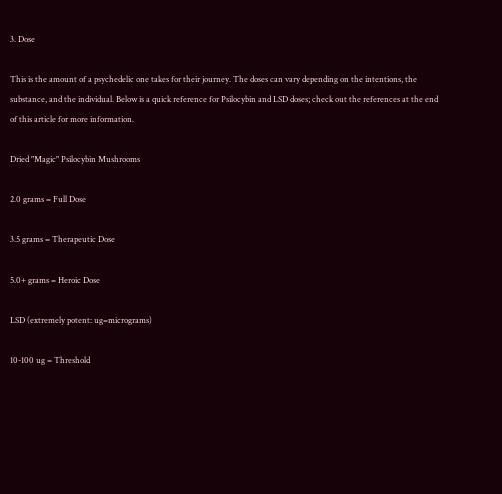3. Dose

This is the amount of a psychedelic one takes for their journey. The doses can vary depending on the intentions, the substance, and the individual. Below is a quick reference for Psilocybin and LSD doses; check out the references at the end of this article for more information.

Dried "Magic" Psilocybin Mushrooms

2.0 grams = Full Dose

3.5 grams = Therapeutic Dose

5.0+ grams = Heroic Dose

LSD (extremely potent: ug=micrograms)

10-100 ug = Threshold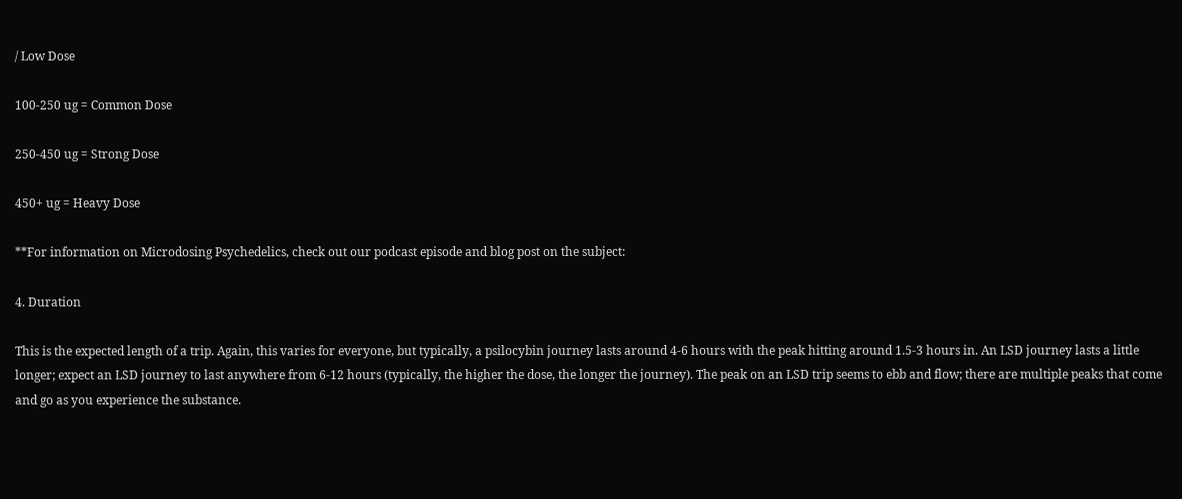/ Low Dose

100-250 ug = Common Dose

250-450 ug = Strong Dose

450+ ug = Heavy Dose

**For information on Microdosing Psychedelics, check out our podcast episode and blog post on the subject:

4. Duration

This is the expected length of a trip. Again, this varies for everyone, but typically, a psilocybin journey lasts around 4-6 hours with the peak hitting around 1.5-3 hours in. An LSD journey lasts a little longer; expect an LSD journey to last anywhere from 6-12 hours (typically, the higher the dose, the longer the journey). The peak on an LSD trip seems to ebb and flow; there are multiple peaks that come and go as you experience the substance.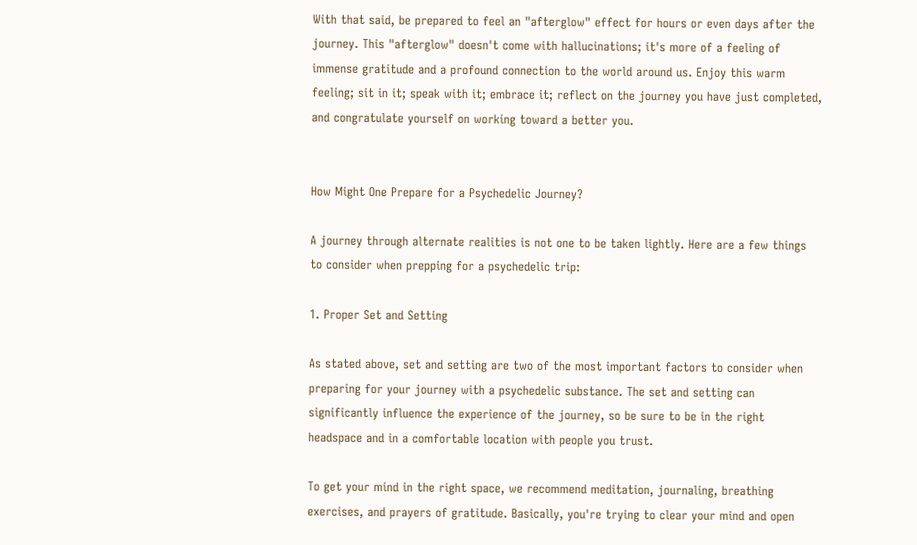With that said, be prepared to feel an "afterglow" effect for hours or even days after the journey. This "afterglow" doesn't come with hallucinations; it's more of a feeling of immense gratitude and a profound connection to the world around us. Enjoy this warm feeling; sit in it; speak with it; embrace it; reflect on the journey you have just completed, and congratulate yourself on working toward a better you.


How Might One Prepare for a Psychedelic Journey?

A journey through alternate realities is not one to be taken lightly. Here are a few things to consider when prepping for a psychedelic trip:

1. Proper Set and Setting

As stated above, set and setting are two of the most important factors to consider when preparing for your journey with a psychedelic substance. The set and setting can significantly influence the experience of the journey, so be sure to be in the right headspace and in a comfortable location with people you trust.

To get your mind in the right space, we recommend meditation, journaling, breathing exercises, and prayers of gratitude. Basically, you're trying to clear your mind and open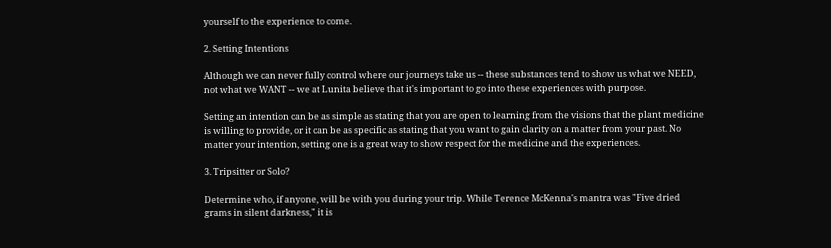yourself to the experience to come.

2. Setting Intentions

Although we can never fully control where our journeys take us -- these substances tend to show us what we NEED, not what we WANT -- we at Lunita believe that it's important to go into these experiences with purpose.

Setting an intention can be as simple as stating that you are open to learning from the visions that the plant medicine is willing to provide, or it can be as specific as stating that you want to gain clarity on a matter from your past. No matter your intention, setting one is a great way to show respect for the medicine and the experiences.

3. Tripsitter or Solo?

Determine who, if anyone, will be with you during your trip. While Terence McKenna's mantra was "Five dried grams in silent darkness," it is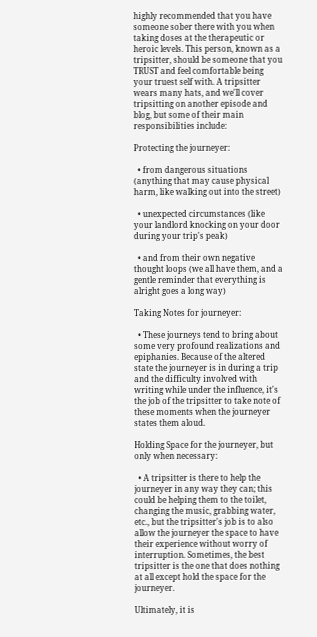highly recommended that you have someone sober there with you when taking doses at the therapeutic or heroic levels. This person, known as a tripsitter, should be someone that you TRUST and feel comfortable being your truest self with. A tripsitter wears many hats, and we'll cover tripsitting on another episode and blog, but some of their main responsibilities include:

Protecting the journeyer:

  • from dangerous situations (anything that may cause physical harm, like walking out into the street)

  • unexpected circumstances (like your landlord knocking on your door during your trip's peak)

  • and from their own negative thought loops (we all have them, and a gentle reminder that everything is alright goes a long way)

Taking Notes for journeyer:

  • These journeys tend to bring about some very profound realizations and epiphanies. Because of the altered state the journeyer is in during a trip and the difficulty involved with writing while under the influence, it's the job of the tripsitter to take note of these moments when the journeyer states them aloud.

Holding Space for the journeyer, but only when necessary:

  • A tripsitter is there to help the journeyer in any way they can; this could be helping them to the toilet, changing the music, grabbing water, etc., but the tripsitter's job is to also allow the journeyer the space to have their experience without worry of interruption. Sometimes, the best tripsitter is the one that does nothing at all except hold the space for the journeyer.

Ultimately, it is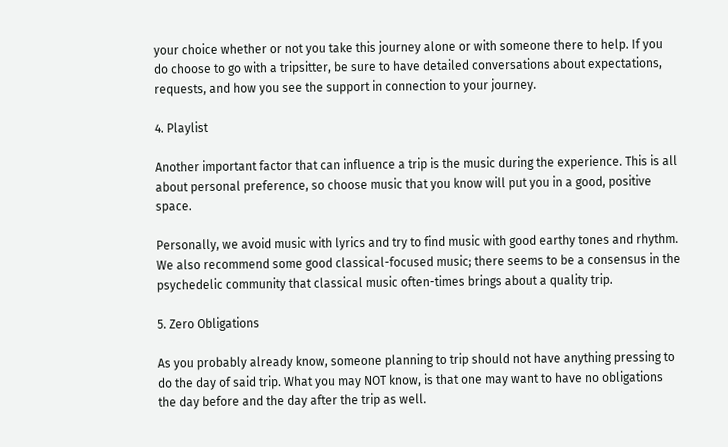your choice whether or not you take this journey alone or with someone there to help. If you do choose to go with a tripsitter, be sure to have detailed conversations about expectations, requests, and how you see the support in connection to your journey.

4. Playlist

Another important factor that can influence a trip is the music during the experience. This is all about personal preference, so choose music that you know will put you in a good, positive space.

Personally, we avoid music with lyrics and try to find music with good earthy tones and rhythm. We also recommend some good classical-focused music; there seems to be a consensus in the psychedelic community that classical music often-times brings about a quality trip.

5. Zero Obligations

As you probably already know, someone planning to trip should not have anything pressing to do the day of said trip. What you may NOT know, is that one may want to have no obligations the day before and the day after the trip as well.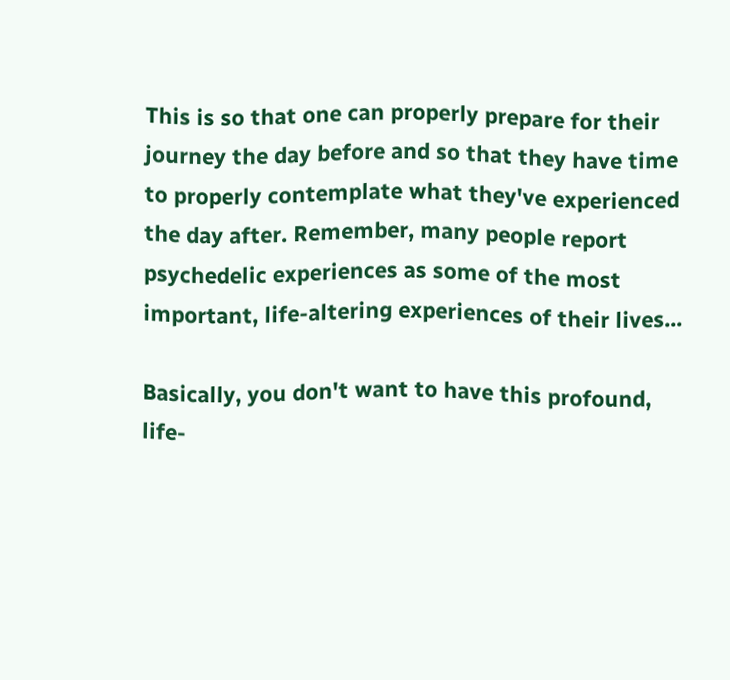This is so that one can properly prepare for their journey the day before and so that they have time to properly contemplate what they've experienced the day after. Remember, many people report psychedelic experiences as some of the most important, life-altering experiences of their lives...

Basically, you don't want to have this profound, life-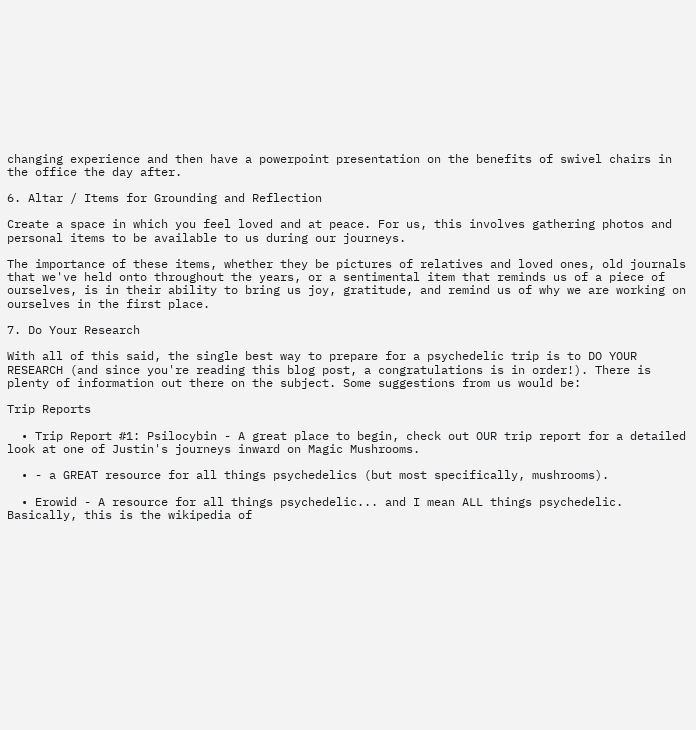changing experience and then have a powerpoint presentation on the benefits of swivel chairs in the office the day after.

6. Altar / Items for Grounding and Reflection

Create a space in which you feel loved and at peace. For us, this involves gathering photos and personal items to be available to us during our journeys.

The importance of these items, whether they be pictures of relatives and loved ones, old journals that we've held onto throughout the years, or a sentimental item that reminds us of a piece of ourselves, is in their ability to bring us joy, gratitude, and remind us of why we are working on ourselves in the first place.

7. Do Your Research

With all of this said, the single best way to prepare for a psychedelic trip is to DO YOUR RESEARCH (and since you're reading this blog post, a congratulations is in order!). There is plenty of information out there on the subject. Some suggestions from us would be:

Trip Reports

  • Trip Report #1: Psilocybin - A great place to begin, check out OUR trip report for a detailed look at one of Justin's journeys inward on Magic Mushrooms.

  • - a GREAT resource for all things psychedelics (but most specifically, mushrooms).

  • Erowid - A resource for all things psychedelic... and I mean ALL things psychedelic. Basically, this is the wikipedia of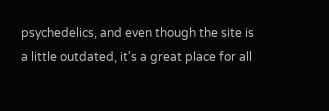psychedelics, and even though the site is a little outdated, it's a great place for all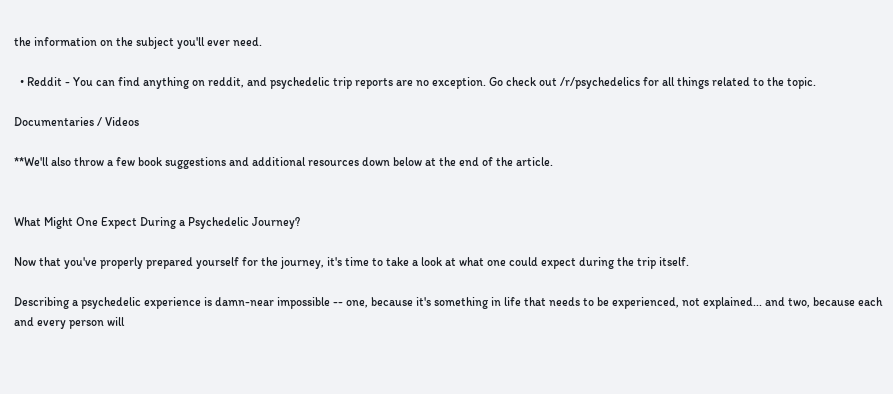the information on the subject you'll ever need.

  • Reddit - You can find anything on reddit, and psychedelic trip reports are no exception. Go check out /r/psychedelics for all things related to the topic.

Documentaries / Videos

**We'll also throw a few book suggestions and additional resources down below at the end of the article.


What Might One Expect During a Psychedelic Journey?

Now that you've properly prepared yourself for the journey, it's time to take a look at what one could expect during the trip itself.

Describing a psychedelic experience is damn-near impossible -- one, because it's something in life that needs to be experienced, not explained... and two, because each and every person will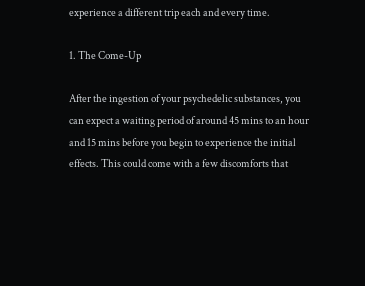experience a different trip each and every time.

1. The Come-Up

After the ingestion of your psychedelic substances, you can expect a waiting period of around 45 mins to an hour and 15 mins before you begin to experience the initial effects. This could come with a few discomforts that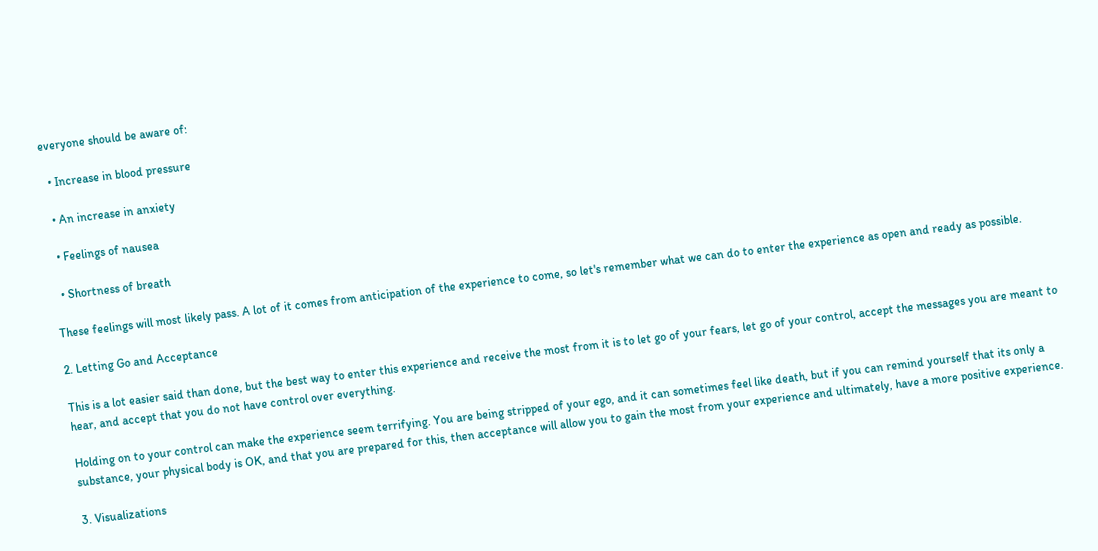everyone should be aware of:

  • Increase in blood pressure

  • An increase in anxiety

  • Feelings of nausea

  • Shortness of breath

These feelings will most likely pass. A lot of it comes from anticipation of the experience to come, so let's remember what we can do to enter the experience as open and ready as possible.

2. Letting Go and Acceptance

This is a lot easier said than done, but the best way to enter this experience and receive the most from it is to let go of your fears, let go of your control, accept the messages you are meant to hear, and accept that you do not have control over everything.

Holding on to your control can make the experience seem terrifying. You are being stripped of your ego, and it can sometimes feel like death, but if you can remind yourself that its only a substance, your physical body is OK, and that you are prepared for this, then acceptance will allow you to gain the most from your experience and ultimately, have a more positive experience.

3. Visualizations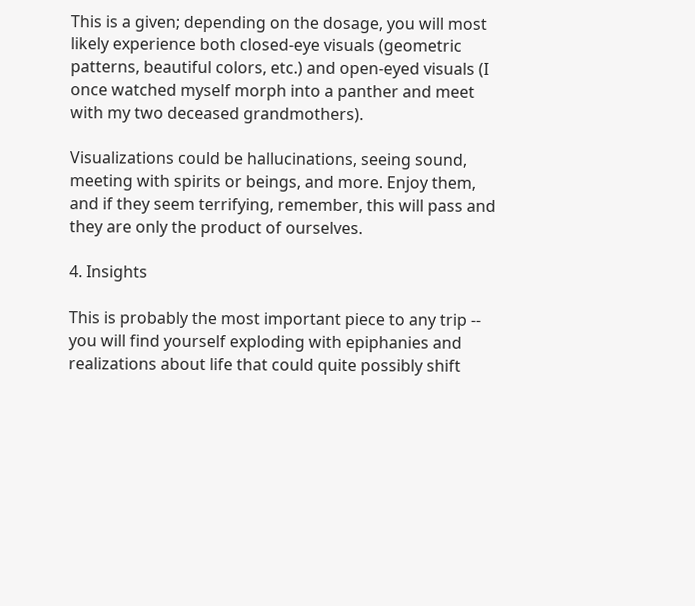This is a given; depending on the dosage, you will most likely experience both closed-eye visuals (geometric patterns, beautiful colors, etc.) and open-eyed visuals (I once watched myself morph into a panther and meet with my two deceased grandmothers).

Visualizations could be hallucinations, seeing sound, meeting with spirits or beings, and more. Enjoy them, and if they seem terrifying, remember, this will pass and they are only the product of ourselves.

4. Insights

This is probably the most important piece to any trip -- you will find yourself exploding with epiphanies and realizations about life that could quite possibly shift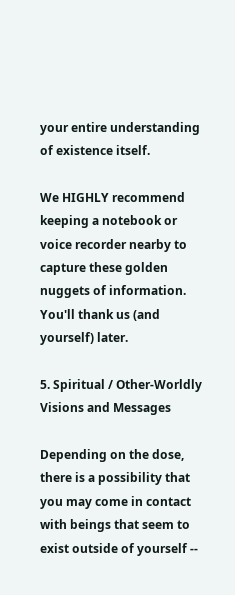your entire understanding of existence itself.

We HIGHLY recommend keeping a notebook or voice recorder nearby to capture these golden nuggets of information. You'll thank us (and yourself) later.

5. Spiritual / Other-Worldly Visions and Messages

Depending on the dose, there is a possibility that you may come in contact with beings that seem to exist outside of yourself --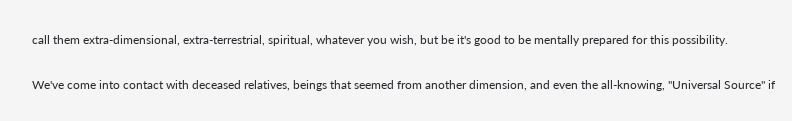call them extra-dimensional, extra-terrestrial, spiritual, whatever you wish, but be it's good to be mentally prepared for this possibility.

We've come into contact with deceased relatives, beings that seemed from another dimension, and even the all-knowing, "Universal Source" if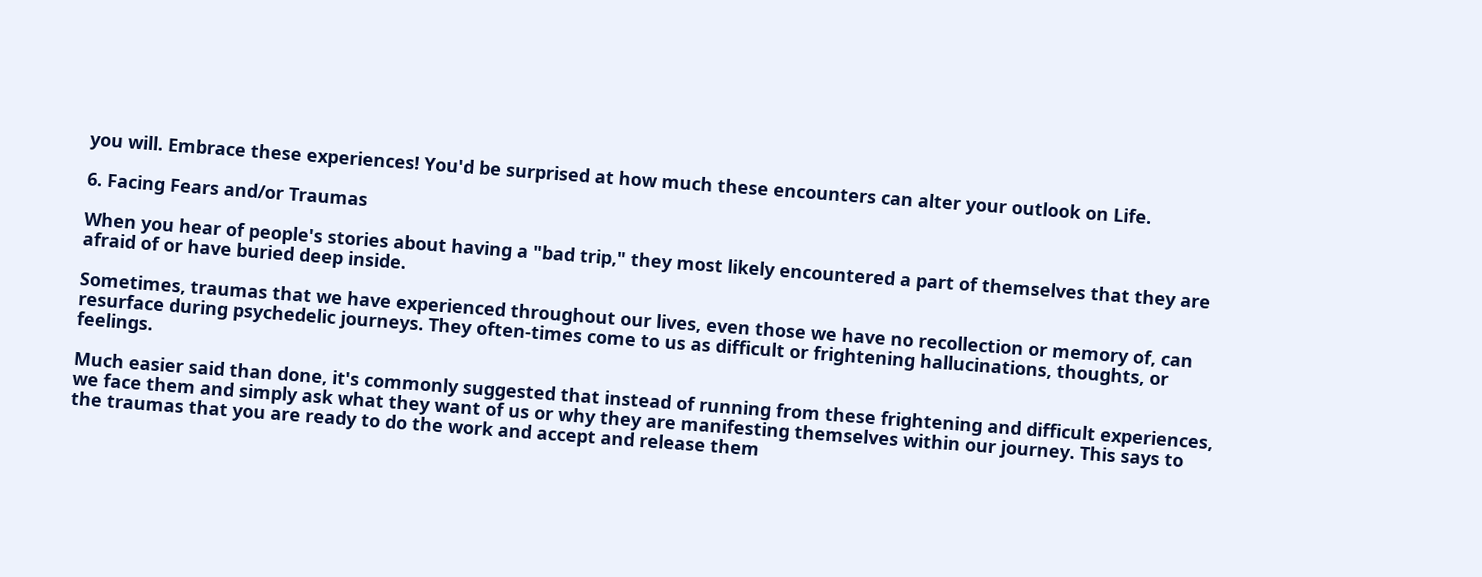you will. Embrace these experiences! You'd be surprised at how much these encounters can alter your outlook on Life.

6. Facing Fears and/or Traumas

When you hear of people's stories about having a "bad trip," they most likely encountered a part of themselves that they are afraid of or have buried deep inside.

Sometimes, traumas that we have experienced throughout our lives, even those we have no recollection or memory of, can resurface during psychedelic journeys. They often-times come to us as difficult or frightening hallucinations, thoughts, or feelings.

Much easier said than done, it's commonly suggested that instead of running from these frightening and difficult experiences, we face them and simply ask what they want of us or why they are manifesting themselves within our journey. This says to the traumas that you are ready to do the work and accept and release them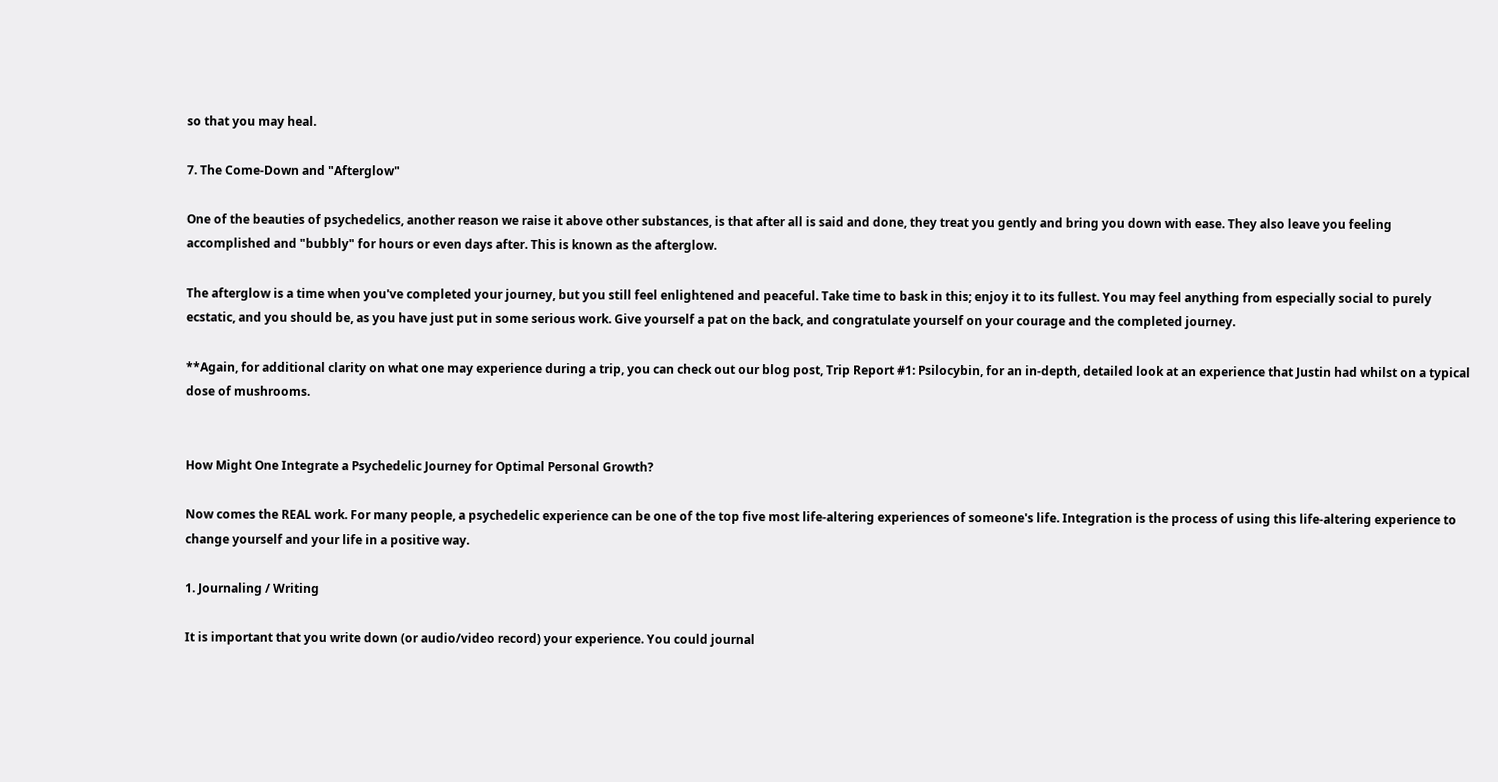so that you may heal.

7. The Come-Down and "Afterglow"

One of the beauties of psychedelics, another reason we raise it above other substances, is that after all is said and done, they treat you gently and bring you down with ease. They also leave you feeling accomplished and "bubbly" for hours or even days after. This is known as the afterglow.

The afterglow is a time when you've completed your journey, but you still feel enlightened and peaceful. Take time to bask in this; enjoy it to its fullest. You may feel anything from especially social to purely ecstatic, and you should be, as you have just put in some serious work. Give yourself a pat on the back, and congratulate yourself on your courage and the completed journey.

**Again, for additional clarity on what one may experience during a trip, you can check out our blog post, Trip Report #1: Psilocybin, for an in-depth, detailed look at an experience that Justin had whilst on a typical dose of mushrooms.


How Might One Integrate a Psychedelic Journey for Optimal Personal Growth?

Now comes the REAL work. For many people, a psychedelic experience can be one of the top five most life-altering experiences of someone's life. Integration is the process of using this life-altering experience to change yourself and your life in a positive way.

1. Journaling / Writing

It is important that you write down (or audio/video record) your experience. You could journal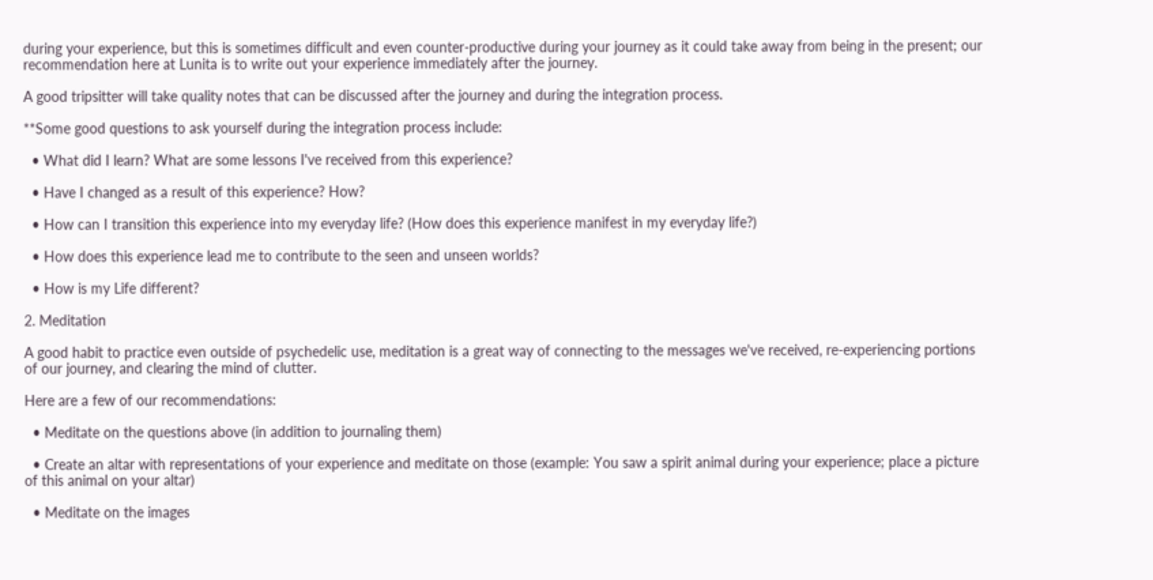during your experience, but this is sometimes difficult and even counter-productive during your journey as it could take away from being in the present; our recommendation here at Lunita is to write out your experience immediately after the journey.

A good tripsitter will take quality notes that can be discussed after the journey and during the integration process.

**Some good questions to ask yourself during the integration process include:

  • What did I learn? What are some lessons I've received from this experience?

  • Have I changed as a result of this experience? How?

  • How can I transition this experience into my everyday life? (How does this experience manifest in my everyday life?)

  • How does this experience lead me to contribute to the seen and unseen worlds?

  • How is my Life different?

2. Meditation

A good habit to practice even outside of psychedelic use, meditation is a great way of connecting to the messages we've received, re-experiencing portions of our journey, and clearing the mind of clutter.

Here are a few of our recommendations:

  • Meditate on the questions above (in addition to journaling them)

  • Create an altar with representations of your experience and meditate on those (example: You saw a spirit animal during your experience; place a picture of this animal on your altar)

  • Meditate on the images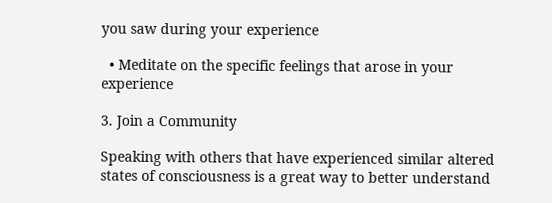you saw during your experience

  • Meditate on the specific feelings that arose in your experience

3. Join a Community

Speaking with others that have experienced similar altered states of consciousness is a great way to better understand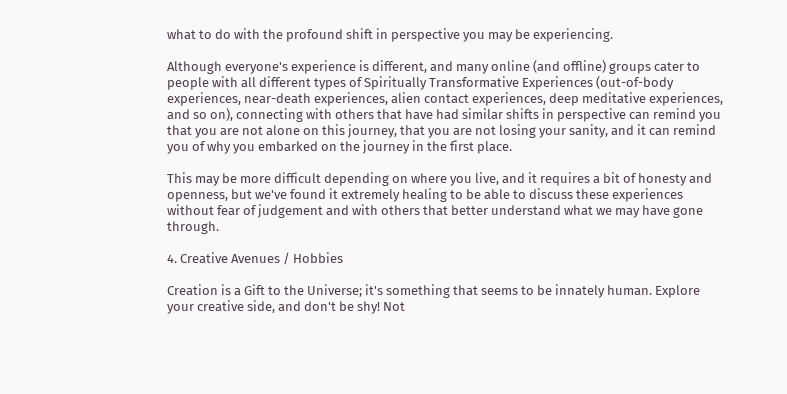what to do with the profound shift in perspective you may be experiencing.

Although everyone's experience is different, and many online (and offline) groups cater to people with all different types of Spiritually Transformative Experiences (out-of-body experiences, near-death experiences, alien contact experiences, deep meditative experiences, and so on), connecting with others that have had similar shifts in perspective can remind you that you are not alone on this journey, that you are not losing your sanity, and it can remind you of why you embarked on the journey in the first place.

This may be more difficult depending on where you live, and it requires a bit of honesty and openness, but we've found it extremely healing to be able to discuss these experiences without fear of judgement and with others that better understand what we may have gone through.

4. Creative Avenues / Hobbies

Creation is a Gift to the Universe; it's something that seems to be innately human. Explore your creative side, and don't be shy! Not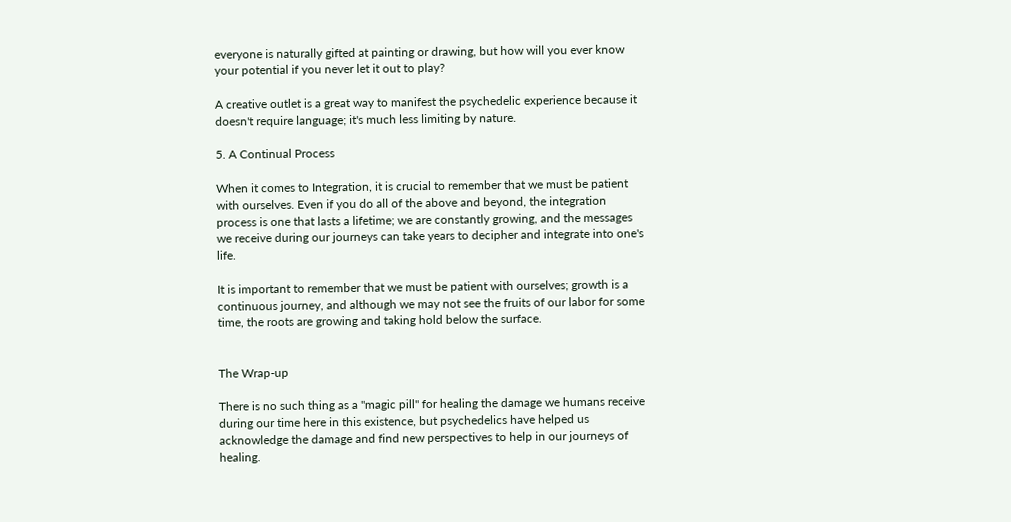everyone is naturally gifted at painting or drawing, but how will you ever know your potential if you never let it out to play?

A creative outlet is a great way to manifest the psychedelic experience because it doesn't require language; it's much less limiting by nature.

5. A Continual Process

When it comes to Integration, it is crucial to remember that we must be patient with ourselves. Even if you do all of the above and beyond, the integration process is one that lasts a lifetime; we are constantly growing, and the messages we receive during our journeys can take years to decipher and integrate into one's life.

It is important to remember that we must be patient with ourselves; growth is a continuous journey, and although we may not see the fruits of our labor for some time, the roots are growing and taking hold below the surface.


The Wrap-up

There is no such thing as a "magic pill" for healing the damage we humans receive during our time here in this existence, but psychedelics have helped us acknowledge the damage and find new perspectives to help in our journeys of healing.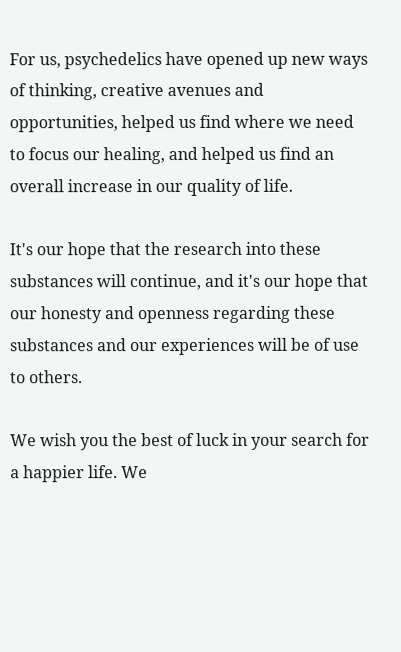For us, psychedelics have opened up new ways of thinking, creative avenues and opportunities, helped us find where we need to focus our healing, and helped us find an overall increase in our quality of life.

It's our hope that the research into these substances will continue, and it's our hope that our honesty and openness regarding these substances and our experiences will be of use to others.

We wish you the best of luck in your search for a happier life. We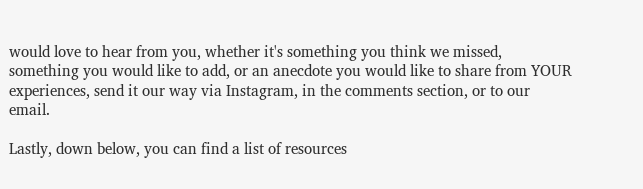would love to hear from you, whether it's something you think we missed, something you would like to add, or an anecdote you would like to share from YOUR experiences, send it our way via Instagram, in the comments section, or to our email.

Lastly, down below, you can find a list of resources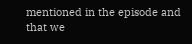mentioned in the episode and that we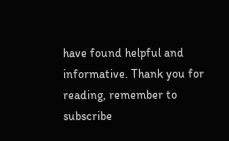have found helpful and informative. Thank you for reading, remember to subscribe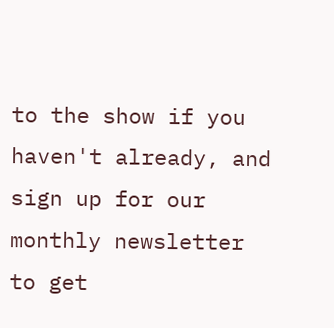to the show if you haven't already, and sign up for our monthly newsletter to get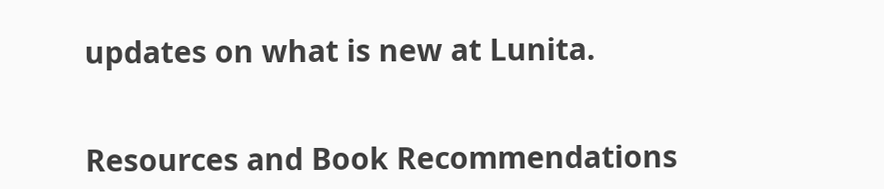updates on what is new at Lunita.


Resources and Book Recommendations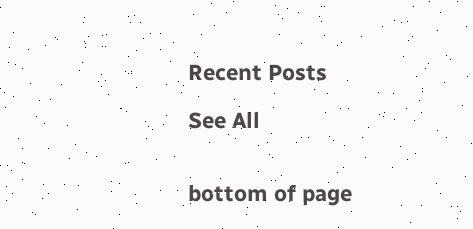Recent Posts

See All


bottom of page